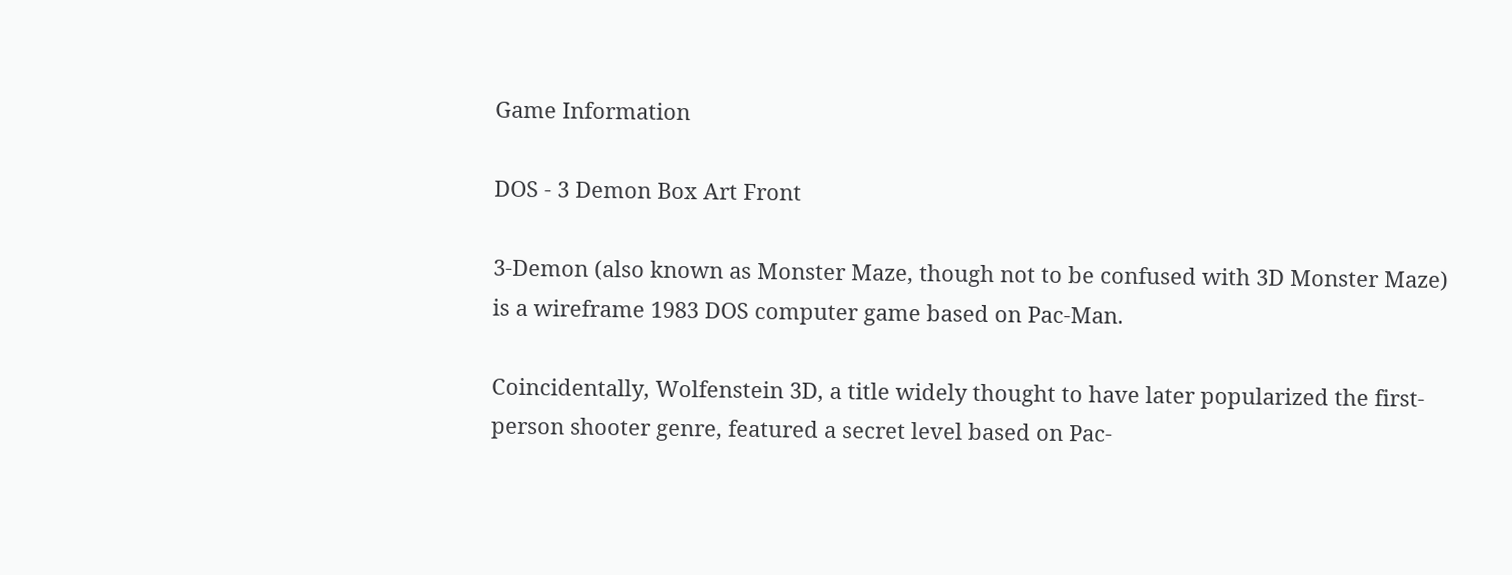Game Information

DOS - 3 Demon Box Art Front

3-Demon (also known as Monster Maze, though not to be confused with 3D Monster Maze) is a wireframe 1983 DOS computer game based on Pac-Man.

Coincidentally, Wolfenstein 3D, a title widely thought to have later popularized the first-person shooter genre, featured a secret level based on Pac-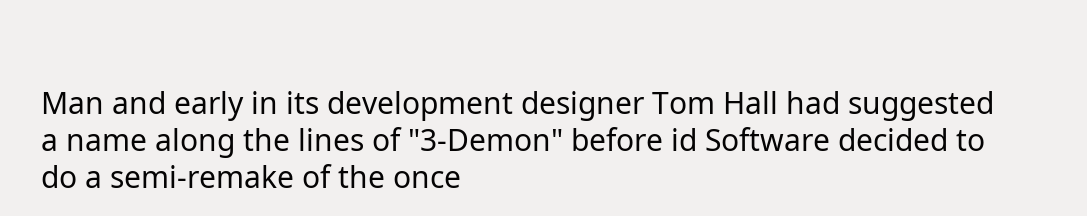Man and early in its development designer Tom Hall had suggested a name along the lines of "3-Demon" before id Software decided to do a semi-remake of the once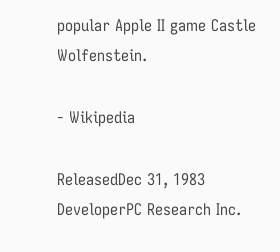popular Apple II game Castle Wolfenstein.

- Wikipedia

ReleasedDec 31, 1983
DeveloperPC Research Inc.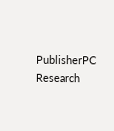PublisherPC Research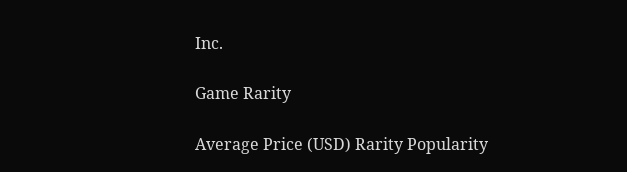Inc.

Game Rarity

Average Price (USD) Rarity Popularity